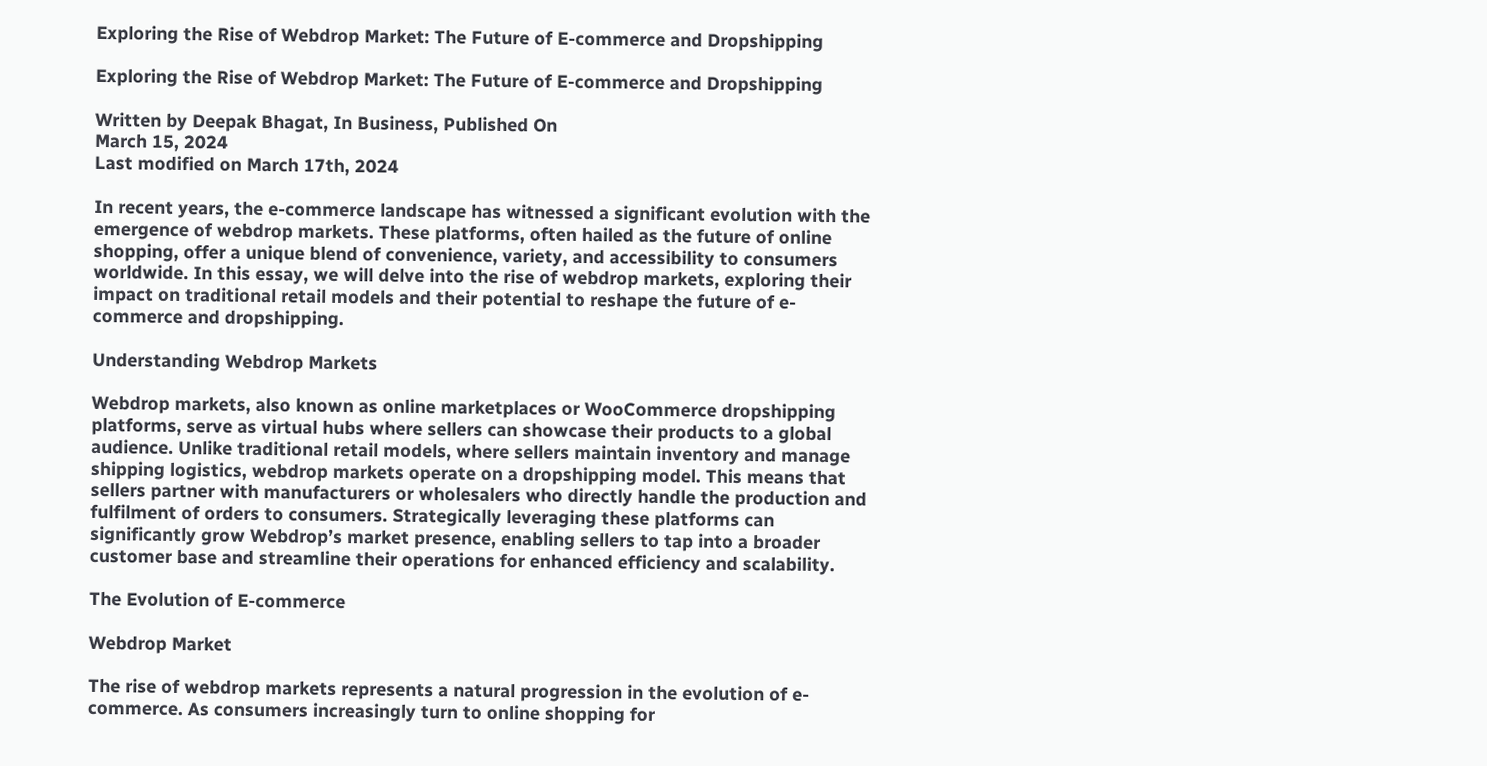Exploring the Rise of Webdrop Market: The Future of E-commerce and Dropshipping

Exploring the Rise of Webdrop Market: The Future of E-commerce and Dropshipping

Written by Deepak Bhagat, In Business, Published On
March 15, 2024
Last modified on March 17th, 2024

In recent years, the e-commerce landscape has witnessed a significant evolution with the emergence of webdrop markets. These platforms, often hailed as the future of online shopping, offer a unique blend of convenience, variety, and accessibility to consumers worldwide. In this essay, we will delve into the rise of webdrop markets, exploring their impact on traditional retail models and their potential to reshape the future of e-commerce and dropshipping.

Understanding Webdrop Markets

Webdrop markets, also known as online marketplaces or WooCommerce dropshipping platforms, serve as virtual hubs where sellers can showcase their products to a global audience. Unlike traditional retail models, where sellers maintain inventory and manage shipping logistics, webdrop markets operate on a dropshipping model. This means that sellers partner with manufacturers or wholesalers who directly handle the production and fulfilment of orders to consumers. Strategically leveraging these platforms can significantly grow Webdrop’s market presence, enabling sellers to tap into a broader customer base and streamline their operations for enhanced efficiency and scalability.

The Evolution of E-commerce

Webdrop Market

The rise of webdrop markets represents a natural progression in the evolution of e-commerce. As consumers increasingly turn to online shopping for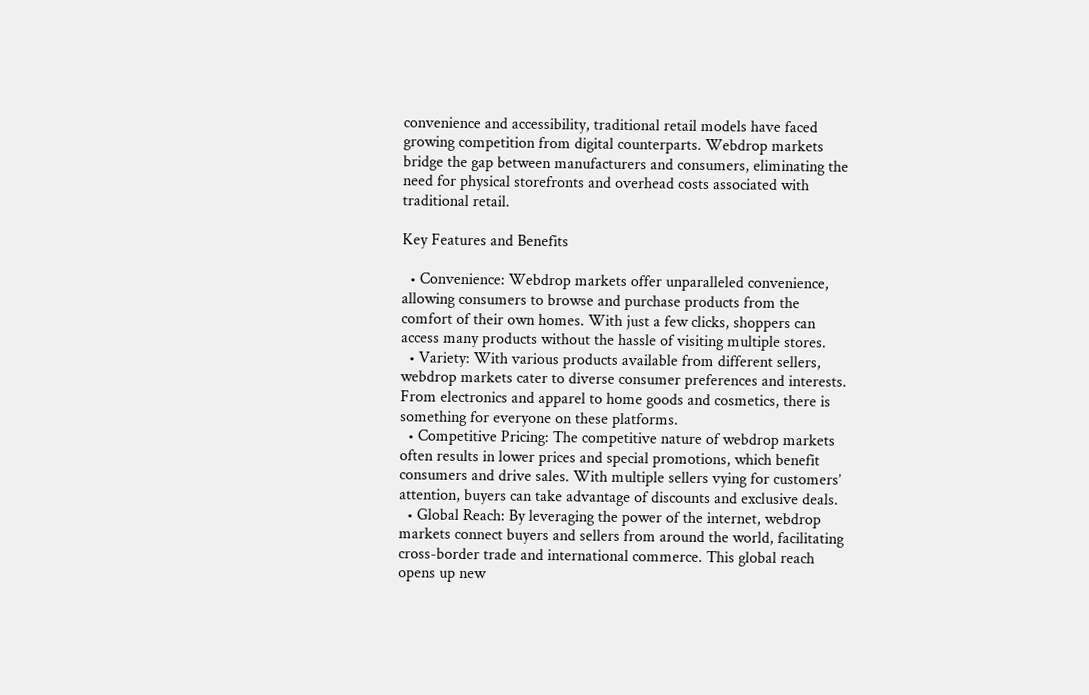convenience and accessibility, traditional retail models have faced growing competition from digital counterparts. Webdrop markets bridge the gap between manufacturers and consumers, eliminating the need for physical storefronts and overhead costs associated with traditional retail.

Key Features and Benefits

  • Convenience: Webdrop markets offer unparalleled convenience, allowing consumers to browse and purchase products from the comfort of their own homes. With just a few clicks, shoppers can access many products without the hassle of visiting multiple stores.
  • Variety: With various products available from different sellers, webdrop markets cater to diverse consumer preferences and interests. From electronics and apparel to home goods and cosmetics, there is something for everyone on these platforms.
  • Competitive Pricing: The competitive nature of webdrop markets often results in lower prices and special promotions, which benefit consumers and drive sales. With multiple sellers vying for customers’ attention, buyers can take advantage of discounts and exclusive deals.
  • Global Reach: By leveraging the power of the internet, webdrop markets connect buyers and sellers from around the world, facilitating cross-border trade and international commerce. This global reach opens up new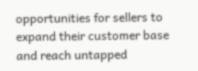opportunities for sellers to expand their customer base and reach untapped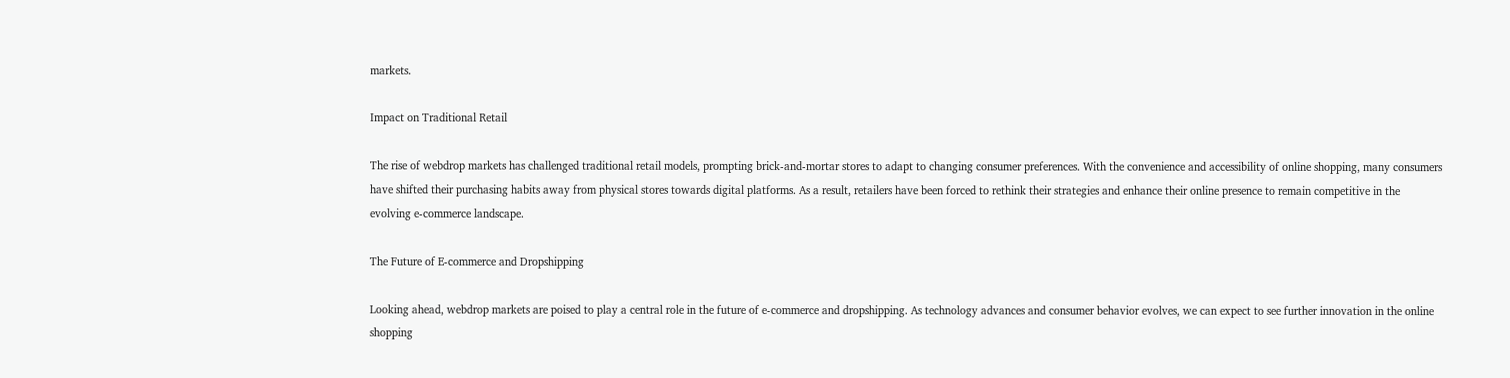markets.

Impact on Traditional Retail

The rise of webdrop markets has challenged traditional retail models, prompting brick-and-mortar stores to adapt to changing consumer preferences. With the convenience and accessibility of online shopping, many consumers have shifted their purchasing habits away from physical stores towards digital platforms. As a result, retailers have been forced to rethink their strategies and enhance their online presence to remain competitive in the evolving e-commerce landscape.

The Future of E-commerce and Dropshipping

Looking ahead, webdrop markets are poised to play a central role in the future of e-commerce and dropshipping. As technology advances and consumer behavior evolves, we can expect to see further innovation in the online shopping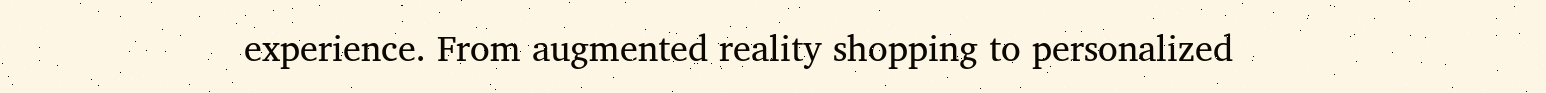experience. From augmented reality shopping to personalized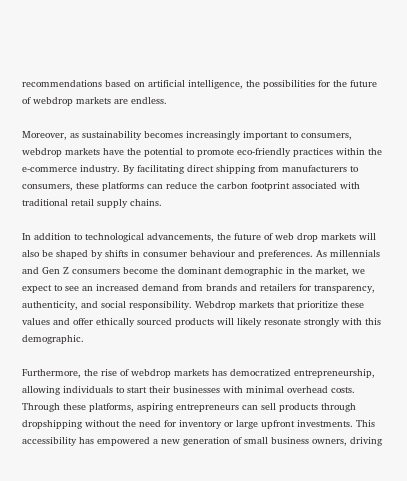recommendations based on artificial intelligence, the possibilities for the future of webdrop markets are endless.

Moreover, as sustainability becomes increasingly important to consumers, webdrop markets have the potential to promote eco-friendly practices within the e-commerce industry. By facilitating direct shipping from manufacturers to consumers, these platforms can reduce the carbon footprint associated with traditional retail supply chains.

In addition to technological advancements, the future of web drop markets will also be shaped by shifts in consumer behaviour and preferences. As millennials and Gen Z consumers become the dominant demographic in the market, we expect to see an increased demand from brands and retailers for transparency, authenticity, and social responsibility. Webdrop markets that prioritize these values and offer ethically sourced products will likely resonate strongly with this demographic.

Furthermore, the rise of webdrop markets has democratized entrepreneurship, allowing individuals to start their businesses with minimal overhead costs. Through these platforms, aspiring entrepreneurs can sell products through dropshipping without the need for inventory or large upfront investments. This accessibility has empowered a new generation of small business owners, driving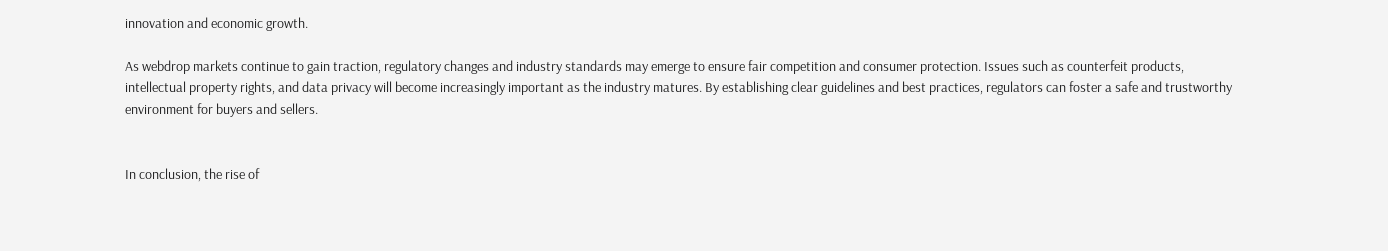innovation and economic growth.

As webdrop markets continue to gain traction, regulatory changes and industry standards may emerge to ensure fair competition and consumer protection. Issues such as counterfeit products, intellectual property rights, and data privacy will become increasingly important as the industry matures. By establishing clear guidelines and best practices, regulators can foster a safe and trustworthy environment for buyers and sellers.


In conclusion, the rise of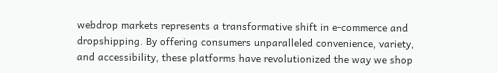webdrop markets represents a transformative shift in e-commerce and dropshipping. By offering consumers unparalleled convenience, variety, and accessibility, these platforms have revolutionized the way we shop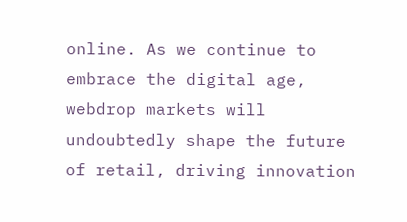online. As we continue to embrace the digital age, webdrop markets will undoubtedly shape the future of retail, driving innovation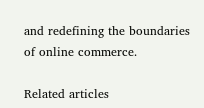and redefining the boundaries of online commerce.

Related articles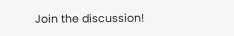Join the discussion!